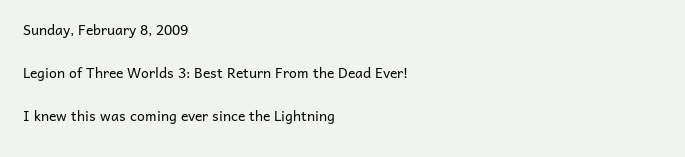Sunday, February 8, 2009

Legion of Three Worlds 3: Best Return From the Dead Ever!

I knew this was coming ever since the Lightning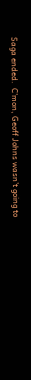Saga ended.  C'mon, Geoff Johns wasn't going to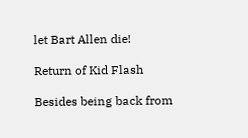let Bart Allen die!

Return of Kid Flash

Besides being back from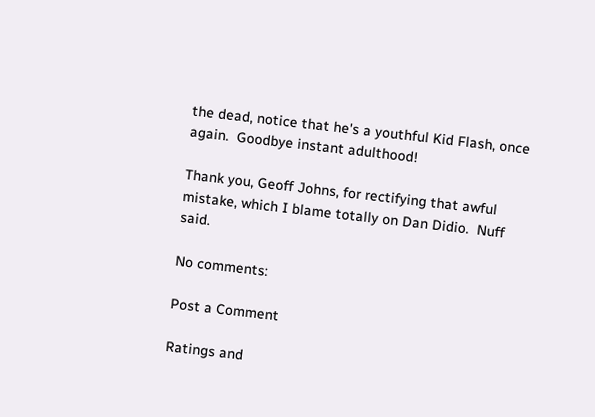the dead, notice that he's a youthful Kid Flash, once again.  Goodbye instant adulthood!

Thank you, Geoff Johns, for rectifying that awful mistake, which I blame totally on Dan Didio.  Nuff said.

No comments:

Post a Comment

Ratings and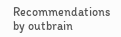Recommendations by outbrain